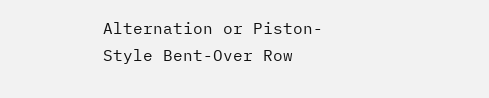Alternation or Piston-Style Bent-Over Row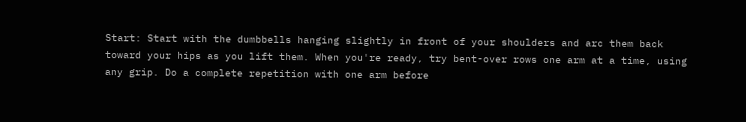Start: Start with the dumbbells hanging slightly in front of your shoulders and arc them back toward your hips as you lift them. When you're ready, try bent-over rows one arm at a time, using any grip. Do a complete repetition with one arm before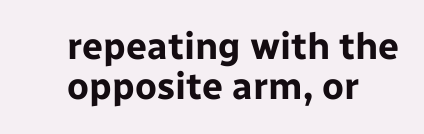repeating with the opposite arm, or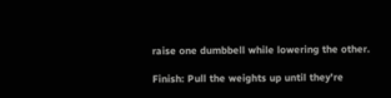raise one dumbbell while lowering the other.

Finish: Pull the weights up until they're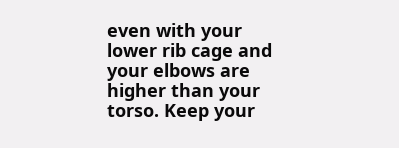even with your lower rib cage and your elbows are higher than your torso. Keep your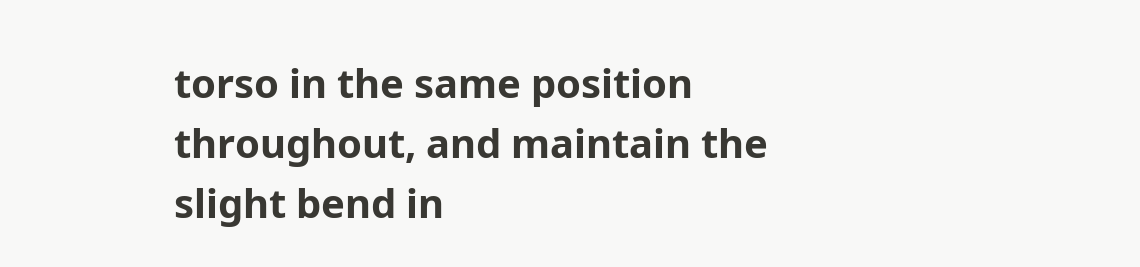torso in the same position throughout, and maintain the slight bend in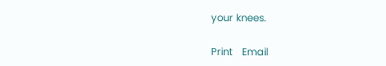your knees.

Print   Email